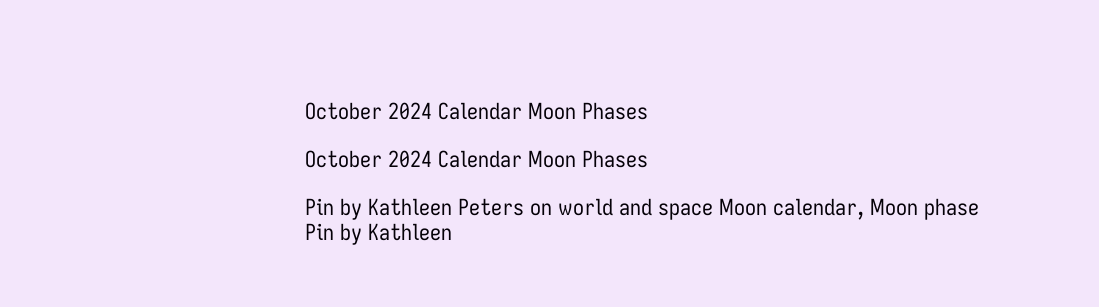October 2024 Calendar Moon Phases

October 2024 Calendar Moon Phases

Pin by Kathleen Peters on world and space Moon calendar, Moon phase
Pin by Kathleen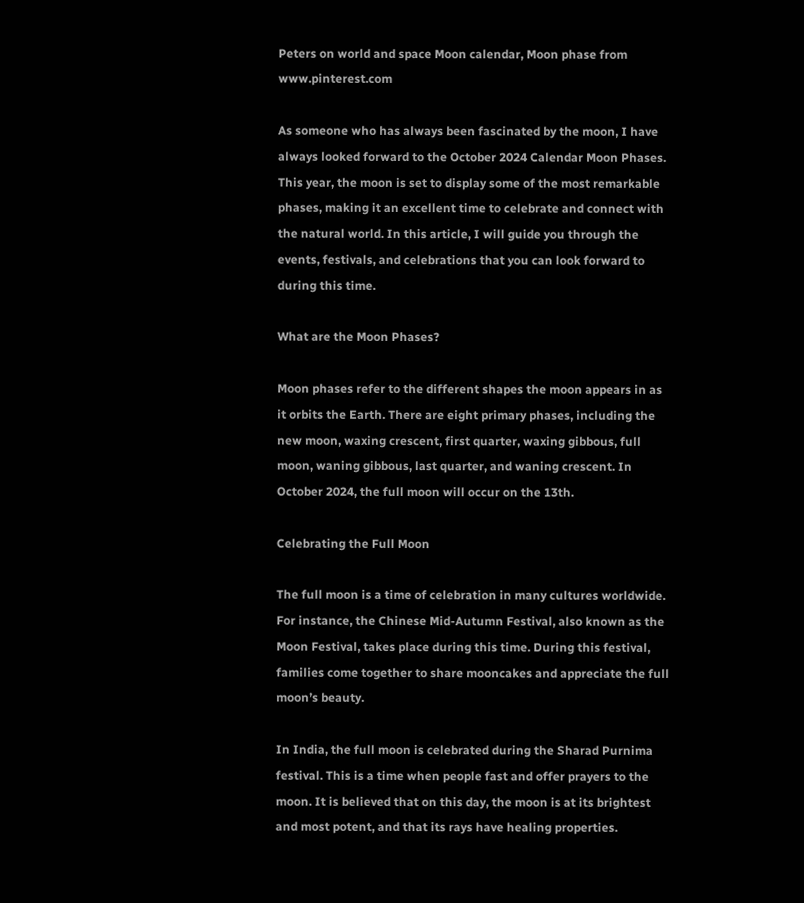Peters on world and space Moon calendar, Moon phase from www.pinterest.com

As someone who has always been fascinated by the moon, I have always looked forward to the October 2024 Calendar Moon Phases. This year, the moon is set to display some of the most remarkable phases, making it an excellent time to celebrate and connect with the natural world. In this article, I will guide you through the events, festivals, and celebrations that you can look forward to during this time.

What are the Moon Phases?

Moon phases refer to the different shapes the moon appears in as it orbits the Earth. There are eight primary phases, including the new moon, waxing crescent, first quarter, waxing gibbous, full moon, waning gibbous, last quarter, and waning crescent. In October 2024, the full moon will occur on the 13th.

Celebrating the Full Moon

The full moon is a time of celebration in many cultures worldwide. For instance, the Chinese Mid-Autumn Festival, also known as the Moon Festival, takes place during this time. During this festival, families come together to share mooncakes and appreciate the full moon’s beauty.

In India, the full moon is celebrated during the Sharad Purnima festival. This is a time when people fast and offer prayers to the moon. It is believed that on this day, the moon is at its brightest and most potent, and that its rays have healing properties.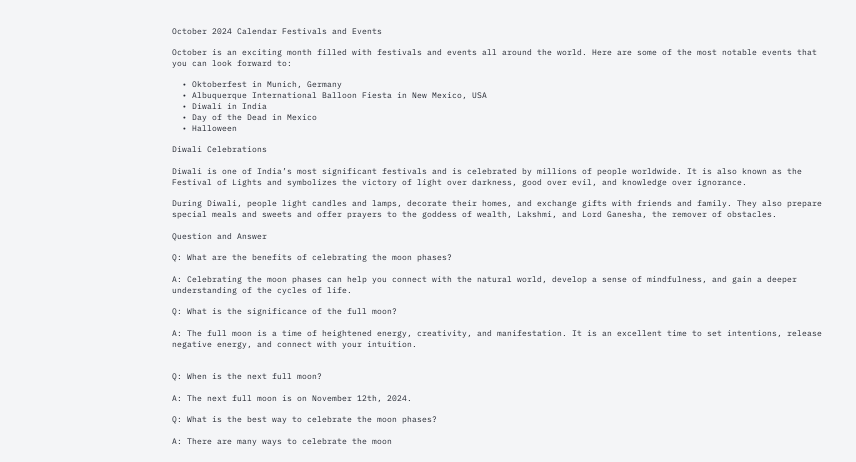October 2024 Calendar Festivals and Events

October is an exciting month filled with festivals and events all around the world. Here are some of the most notable events that you can look forward to:

  • Oktoberfest in Munich, Germany
  • Albuquerque International Balloon Fiesta in New Mexico, USA
  • Diwali in India
  • Day of the Dead in Mexico
  • Halloween

Diwali Celebrations

Diwali is one of India’s most significant festivals and is celebrated by millions of people worldwide. It is also known as the Festival of Lights and symbolizes the victory of light over darkness, good over evil, and knowledge over ignorance.

During Diwali, people light candles and lamps, decorate their homes, and exchange gifts with friends and family. They also prepare special meals and sweets and offer prayers to the goddess of wealth, Lakshmi, and Lord Ganesha, the remover of obstacles.

Question and Answer

Q: What are the benefits of celebrating the moon phases?

A: Celebrating the moon phases can help you connect with the natural world, develop a sense of mindfulness, and gain a deeper understanding of the cycles of life.

Q: What is the significance of the full moon?

A: The full moon is a time of heightened energy, creativity, and manifestation. It is an excellent time to set intentions, release negative energy, and connect with your intuition.


Q: When is the next full moon?

A: The next full moon is on November 12th, 2024.

Q: What is the best way to celebrate the moon phases?

A: There are many ways to celebrate the moon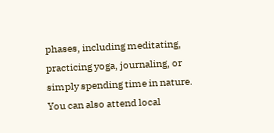phases, including meditating, practicing yoga, journaling, or simply spending time in nature. You can also attend local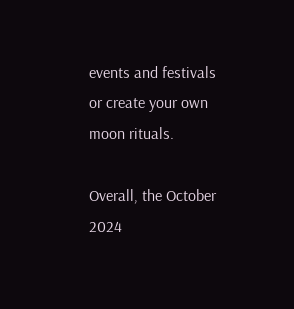events and festivals or create your own moon rituals.

Overall, the October 2024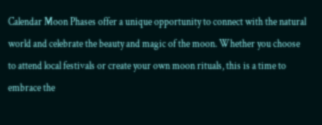Calendar Moon Phases offer a unique opportunity to connect with the natural world and celebrate the beauty and magic of the moon. Whether you choose to attend local festivals or create your own moon rituals, this is a time to embrace the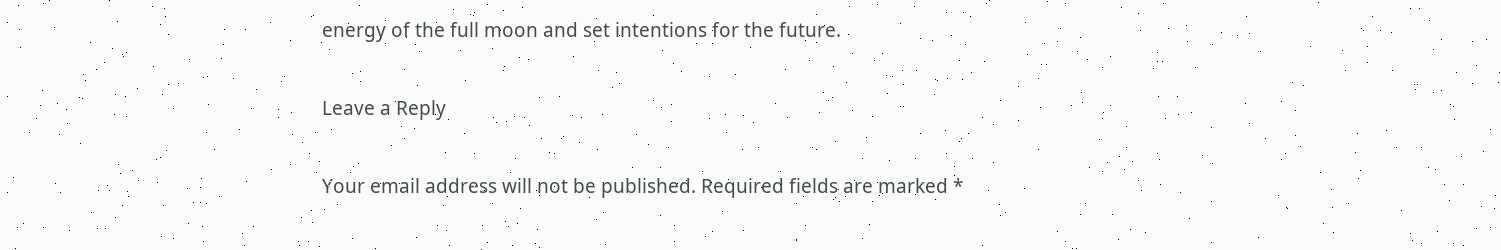energy of the full moon and set intentions for the future.

Leave a Reply

Your email address will not be published. Required fields are marked *